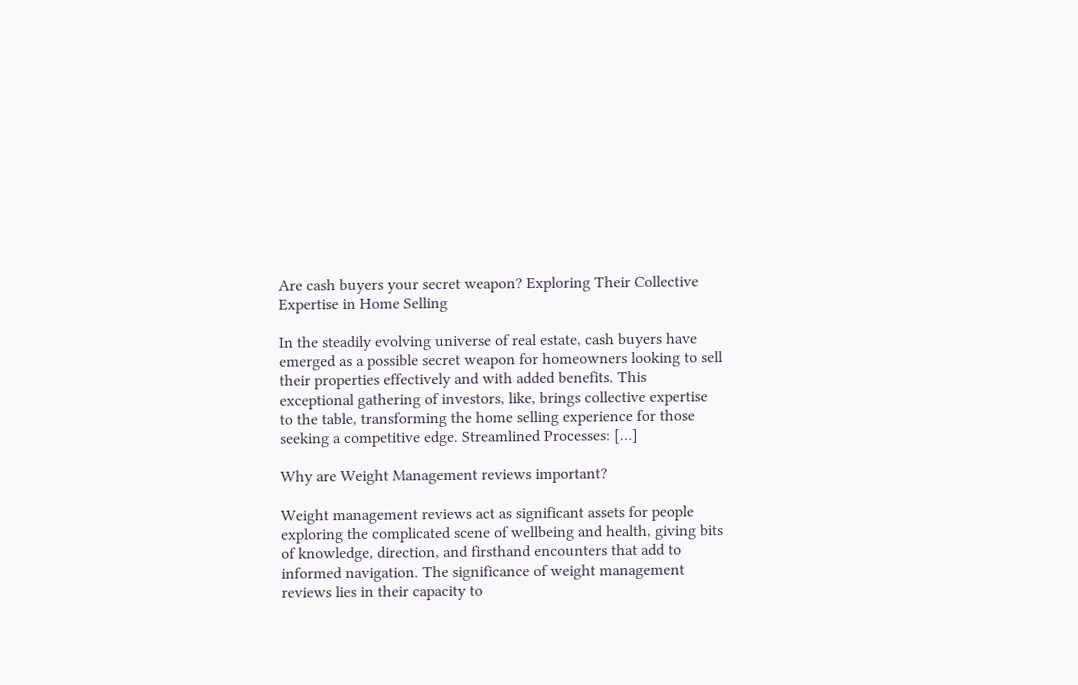Are cash buyers your secret weapon? Exploring Their Collective Expertise in Home Selling

In the steadily evolving universe of real estate, cash buyers have emerged as a possible secret weapon for homeowners looking to sell their properties effectively and with added benefits. This exceptional gathering of investors, like, brings collective expertise to the table, transforming the home selling experience for those seeking a competitive edge. Streamlined Processes: […]

Why are Weight Management reviews important?

Weight management reviews act as significant assets for people exploring the complicated scene of wellbeing and health, giving bits of knowledge, direction, and firsthand encounters that add to informed navigation. The significance of weight management reviews lies in their capacity to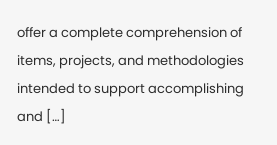offer a complete comprehension of items, projects, and methodologies intended to support accomplishing and […]